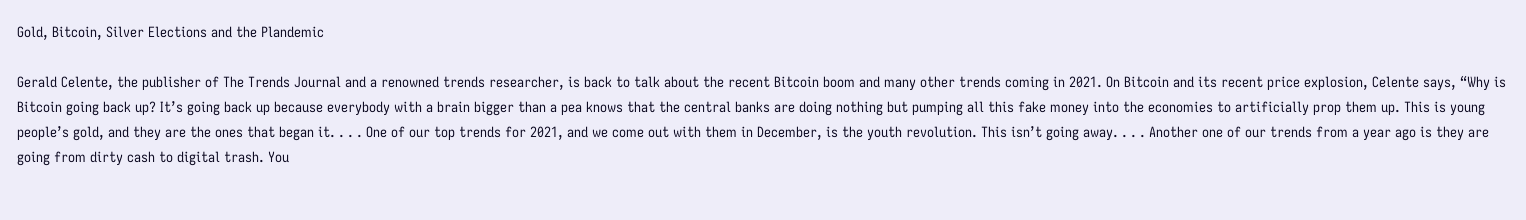Gold, Bitcoin, Silver Elections and the Plandemic

Gerald Celente, the publisher of The Trends Journal and a renowned trends researcher, is back to talk about the recent Bitcoin boom and many other trends coming in 2021. On Bitcoin and its recent price explosion, Celente says, “Why is Bitcoin going back up? It’s going back up because everybody with a brain bigger than a pea knows that the central banks are doing nothing but pumping all this fake money into the economies to artificially prop them up. This is young people’s gold, and they are the ones that began it. . . . One of our top trends for 2021, and we come out with them in December, is the youth revolution. This isn’t going away. . . . Another one of our trends from a year ago is they are going from dirty cash to digital trash. You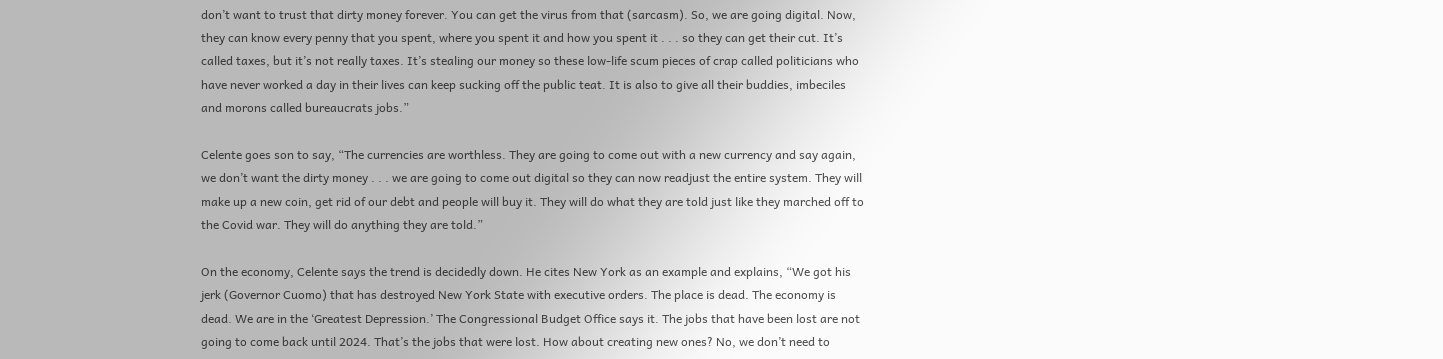don’t want to trust that dirty money forever. You can get the virus from that (sarcasm). So, we are going digital. Now, they can know every penny that you spent, where you spent it and how you spent it . . . so they can get their cut. It’s called taxes, but it’s not really taxes. It’s stealing our money so these low-life scum pieces of crap called politicians who have never worked a day in their lives can keep sucking off the public teat. It is also to give all their buddies, imbeciles and morons called bureaucrats jobs.”

Celente goes son to say, “The currencies are worthless. They are going to come out with a new currency and say again, we don’t want the dirty money . . . we are going to come out digital so they can now readjust the entire system. They will make up a new coin, get rid of our debt and people will buy it. They will do what they are told just like they marched off to the Covid war. They will do anything they are told.”

On the economy, Celente says the trend is decidedly down. He cites New York as an example and explains, “We got his jerk (Governor Cuomo) that has destroyed New York State with executive orders. The place is dead. The economy is dead. We are in the ‘Greatest Depression.’ The Congressional Budget Office says it. The jobs that have been lost are not going to come back until 2024. That’s the jobs that were lost. How about creating new ones? No, we don’t need to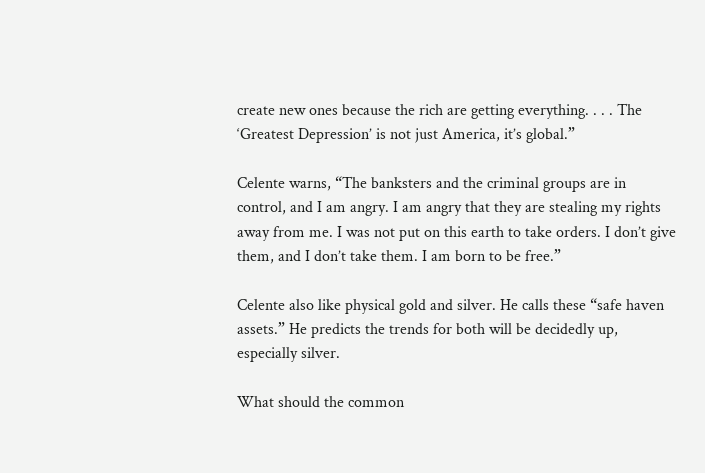create new ones because the rich are getting everything. . . . The ‘Greatest Depression’ is not just America, it’s global.”

Celente warns, “The banksters and the criminal groups are in control, and I am angry. I am angry that they are stealing my rights away from me. I was not put on this earth to take orders. I don’t give them, and I don’t take them. I am born to be free.”

Celente also like physical gold and silver. He calls these “safe haven assets.” He predicts the trends for both will be decidedly up, especially silver.

What should the common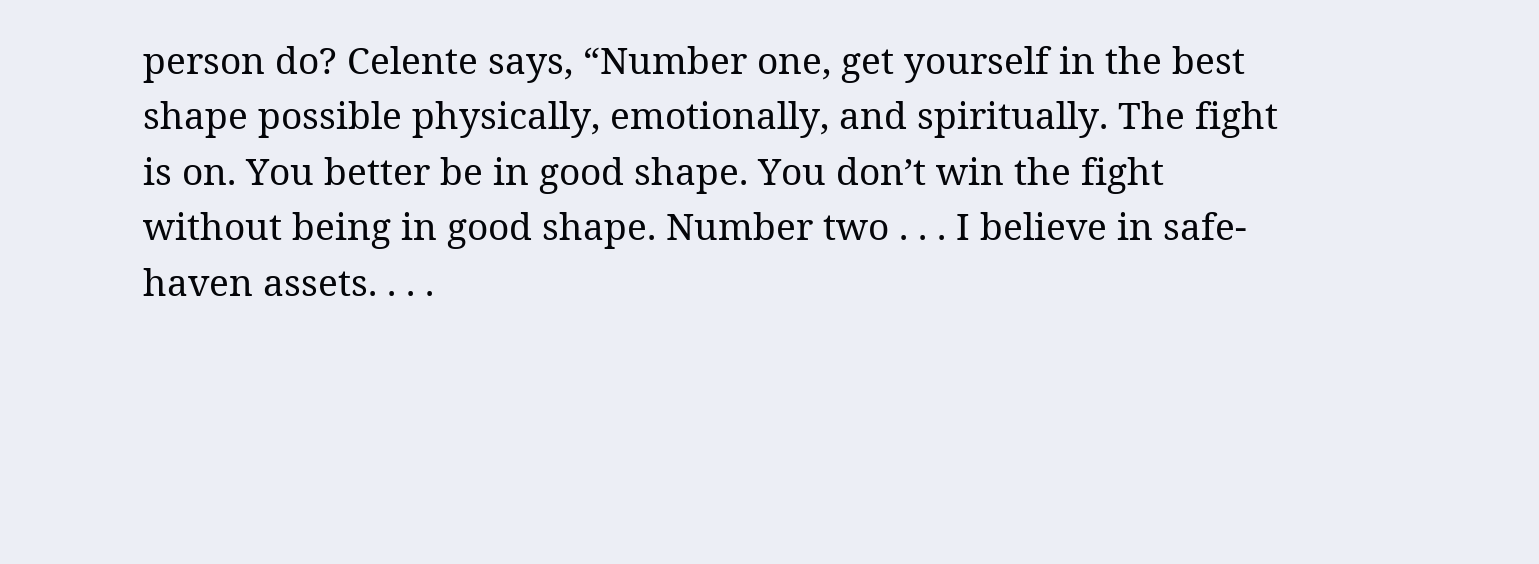person do? Celente says, “Number one, get yourself in the best shape possible physically, emotionally, and spiritually. The fight is on. You better be in good shape. You don’t win the fight without being in good shape. Number two . . . I believe in safe-haven assets. . . .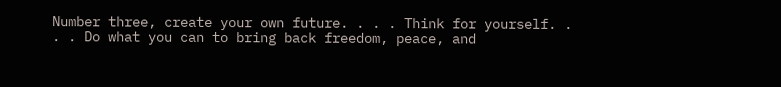Number three, create your own future. . . . Think for yourself. . . . Do what you can to bring back freedom, peace, and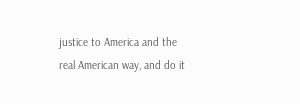justice to America and the real American way, and do it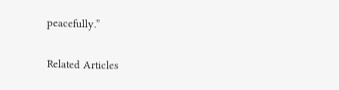peacefully.”

Related Articles